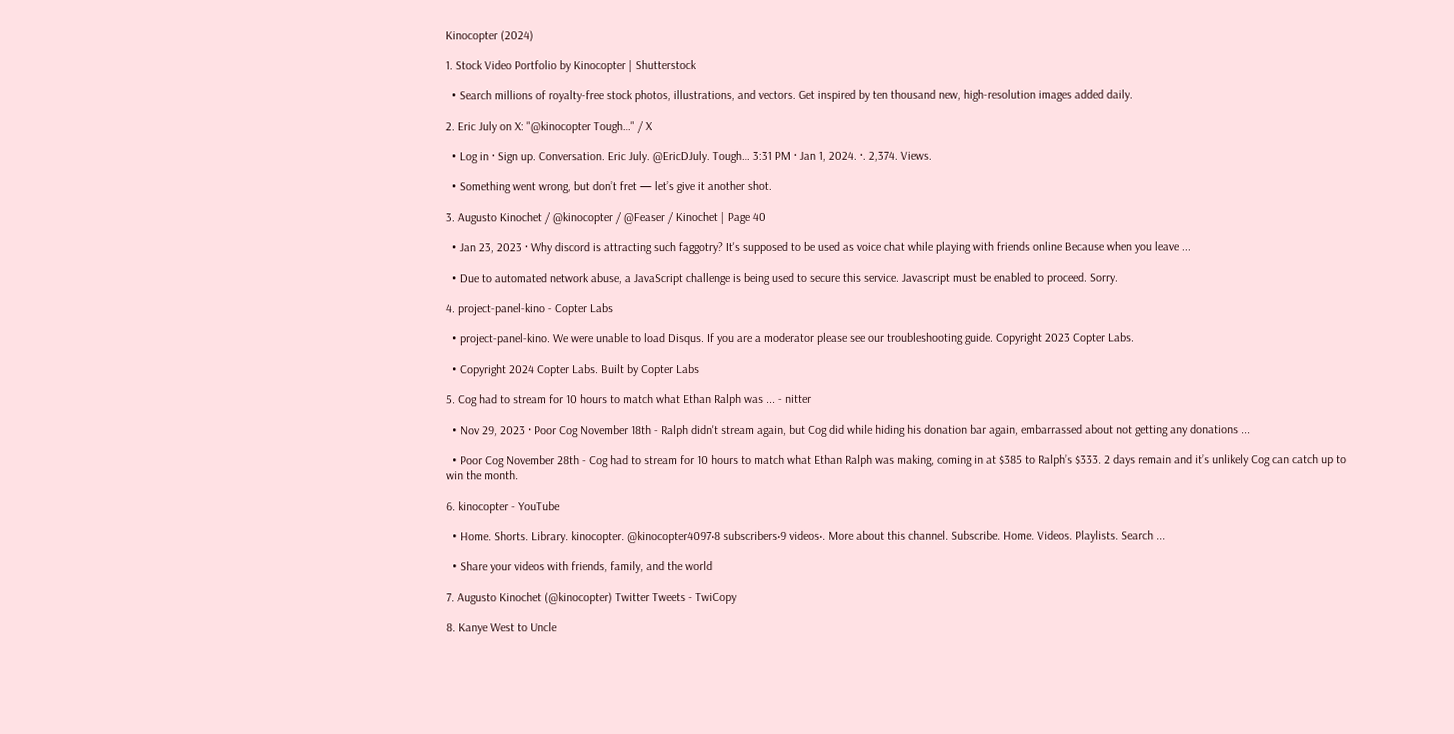Kinocopter (2024)

1. Stock Video Portfolio by Kinocopter | Shutterstock

  • Search millions of royalty-free stock photos, illustrations, and vectors. Get inspired by ten thousand new, high-resolution images added daily.

2. Eric July on X: "@kinocopter Tough…" / X

  • Log in · Sign up. Conversation. Eric July. @EricDJuly. Tough… 3:31 PM · Jan 1, 2024. ·. 2,374. Views.

  • Something went wrong, but don’t fret — let’s give it another shot.

3. Augusto Kinochet / @kinocopter / @Feaser / Kinochet | Page 40

  • Jan 23, 2023 · Why discord is attracting such faggotry? It's supposed to be used as voice chat while playing with friends online Because when you leave ...

  • Due to automated network abuse, a JavaScript challenge is being used to secure this service. Javascript must be enabled to proceed. Sorry.

4. project-panel-kino - Copter Labs

  • project-panel-kino. We were unable to load Disqus. If you are a moderator please see our troubleshooting guide. Copyright 2023 Copter Labs.

  • Copyright 2024 Copter Labs. Built by Copter Labs

5. Cog had to stream for 10 hours to match what Ethan Ralph was ... - nitter

  • Nov 29, 2023 · Poor Cog November 18th - Ralph didn't stream again, but Cog did while hiding his donation bar again, embarrassed about not getting any donations ...

  • Poor Cog November 28th - Cog had to stream for 10 hours to match what Ethan Ralph was making, coming in at $385 to Ralph’s $333. 2 days remain and it’s unlikely Cog can catch up to win the month.

6. kinocopter - YouTube

  • Home. Shorts. Library. kinocopter. @kinocopter4097‧8 subscribers‧9 videos‧. More about this channel. Subscribe. Home. Videos. Playlists. Search ...

  • Share your videos with friends, family, and the world

7. Augusto Kinochet (@kinocopter) Twitter Tweets - TwiCopy

8. Kanye West to Uncle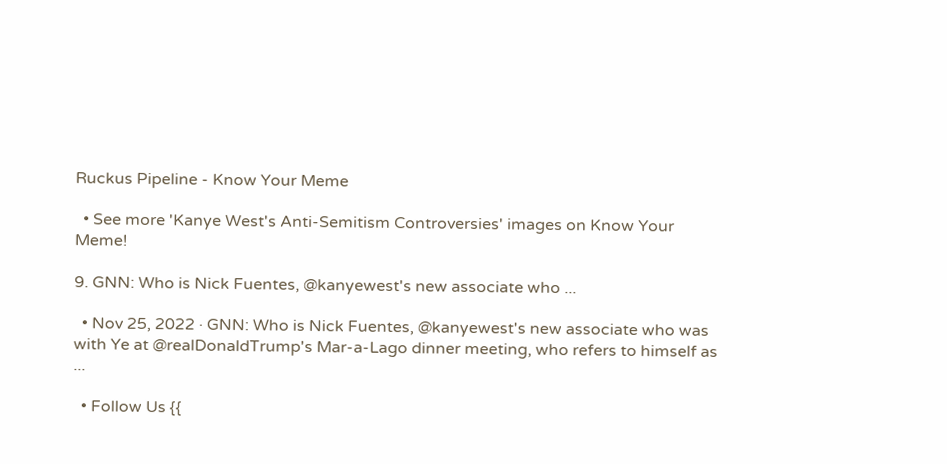Ruckus Pipeline - Know Your Meme

  • See more 'Kanye West's Anti-Semitism Controversies' images on Know Your Meme!

9. GNN: Who is Nick Fuentes, @kanyewest's new associate who ...

  • Nov 25, 2022 · GNN: Who is Nick Fuentes, @kanyewest's new associate who was with Ye at @realDonaldTrump's Mar-a-Lago dinner meeting, who refers to himself as ...

  • Follow Us {{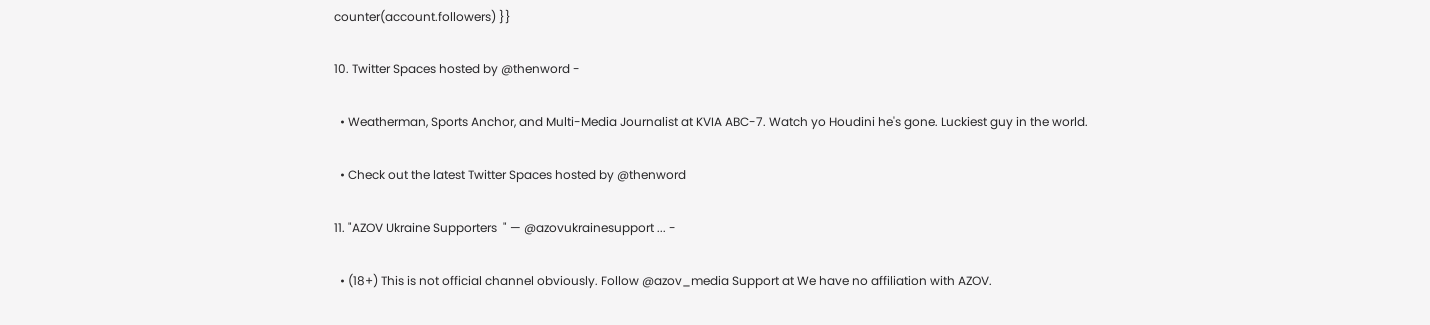counter(account.followers) }}

10. Twitter Spaces hosted by @thenword -

  • Weatherman, Sports Anchor, and Multi-Media Journalist at KVIA ABC-7. Watch yo Houdini he's gone. Luckiest guy in the world.

  • Check out the latest Twitter Spaces hosted by @thenword

11. "AZOV Ukraine Supporters  " — @azovukrainesupport ... -

  • (18+) This is not official channel obviously. Follow @azov_media Support at We have no affiliation with AZOV.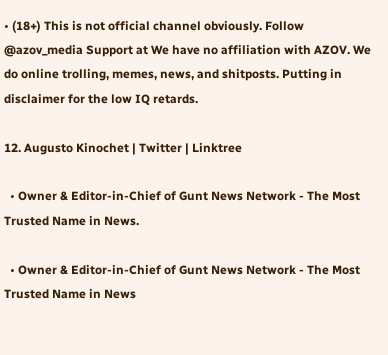• (18+) This is not official channel obviously. Follow @azov_media Support at We have no affiliation with AZOV. We do online trolling, memes, news, and shitposts. Putting in disclaimer for the low IQ retards.

12. Augusto Kinochet | Twitter | Linktree

  • Owner & Editor-in-Chief of Gunt News Network - The Most Trusted Name in News.

  • Owner & Editor-in-Chief of Gunt News Network - The Most Trusted Name in News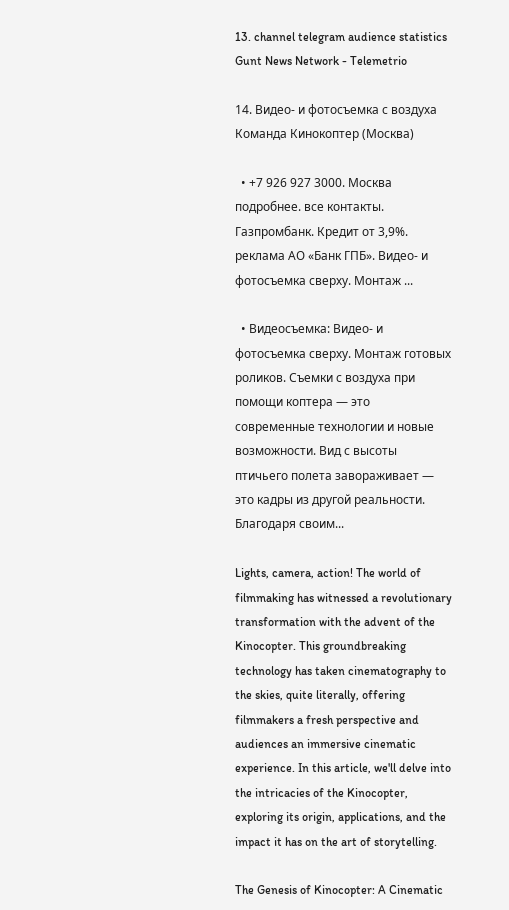13. channel telegram audience statistics Gunt News Network - Telemetrio

14. Видео- и фотосъемка с воздуха Команда Кинокоптер (Москва)

  • +7 926 927 3000. Москва подробнее. все контакты. Газпромбанк. Кредит от 3,9%. реклама АО «Банк ГПБ». Видео- и фотосъемка сверху. Монтаж ...

  • Видеосъемка: Видео- и фотосъемка сверху. Монтаж готовых роликов. Съемки с воздуха при помощи коптера — это современные технологии и новые возможности. Вид с высоты птичьего полета завораживает — это кадры из другой реальности. Благодаря своим...

Lights, camera, action! The world of filmmaking has witnessed a revolutionary transformation with the advent of the Kinocopter. This groundbreaking technology has taken cinematography to the skies, quite literally, offering filmmakers a fresh perspective and audiences an immersive cinematic experience. In this article, we'll delve into the intricacies of the Kinocopter, exploring its origin, applications, and the impact it has on the art of storytelling.

The Genesis of Kinocopter: A Cinematic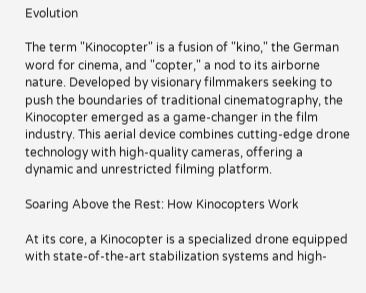Evolution

The term "Kinocopter" is a fusion of "kino," the German word for cinema, and "copter," a nod to its airborne nature. Developed by visionary filmmakers seeking to push the boundaries of traditional cinematography, the Kinocopter emerged as a game-changer in the film industry. This aerial device combines cutting-edge drone technology with high-quality cameras, offering a dynamic and unrestricted filming platform.

Soaring Above the Rest: How Kinocopters Work

At its core, a Kinocopter is a specialized drone equipped with state-of-the-art stabilization systems and high-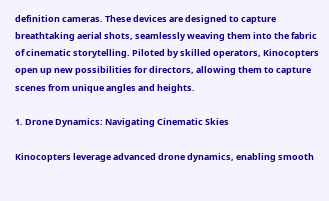definition cameras. These devices are designed to capture breathtaking aerial shots, seamlessly weaving them into the fabric of cinematic storytelling. Piloted by skilled operators, Kinocopters open up new possibilities for directors, allowing them to capture scenes from unique angles and heights.

1. Drone Dynamics: Navigating Cinematic Skies

Kinocopters leverage advanced drone dynamics, enabling smooth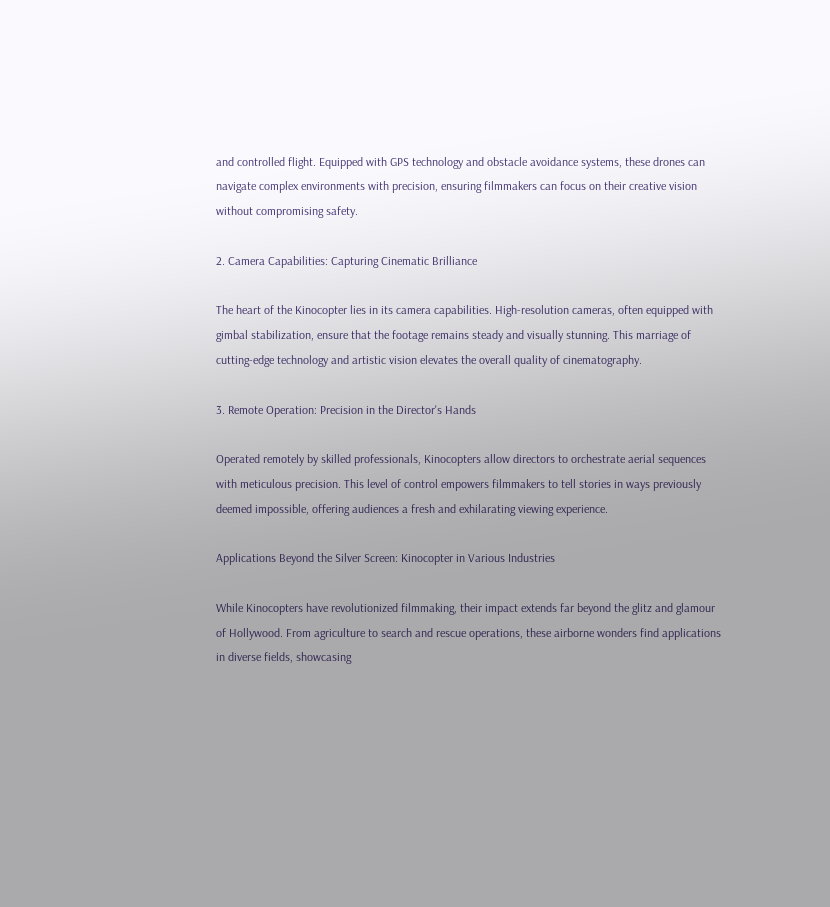and controlled flight. Equipped with GPS technology and obstacle avoidance systems, these drones can navigate complex environments with precision, ensuring filmmakers can focus on their creative vision without compromising safety.

2. Camera Capabilities: Capturing Cinematic Brilliance

The heart of the Kinocopter lies in its camera capabilities. High-resolution cameras, often equipped with gimbal stabilization, ensure that the footage remains steady and visually stunning. This marriage of cutting-edge technology and artistic vision elevates the overall quality of cinematography.

3. Remote Operation: Precision in the Director's Hands

Operated remotely by skilled professionals, Kinocopters allow directors to orchestrate aerial sequences with meticulous precision. This level of control empowers filmmakers to tell stories in ways previously deemed impossible, offering audiences a fresh and exhilarating viewing experience.

Applications Beyond the Silver Screen: Kinocopter in Various Industries

While Kinocopters have revolutionized filmmaking, their impact extends far beyond the glitz and glamour of Hollywood. From agriculture to search and rescue operations, these airborne wonders find applications in diverse fields, showcasing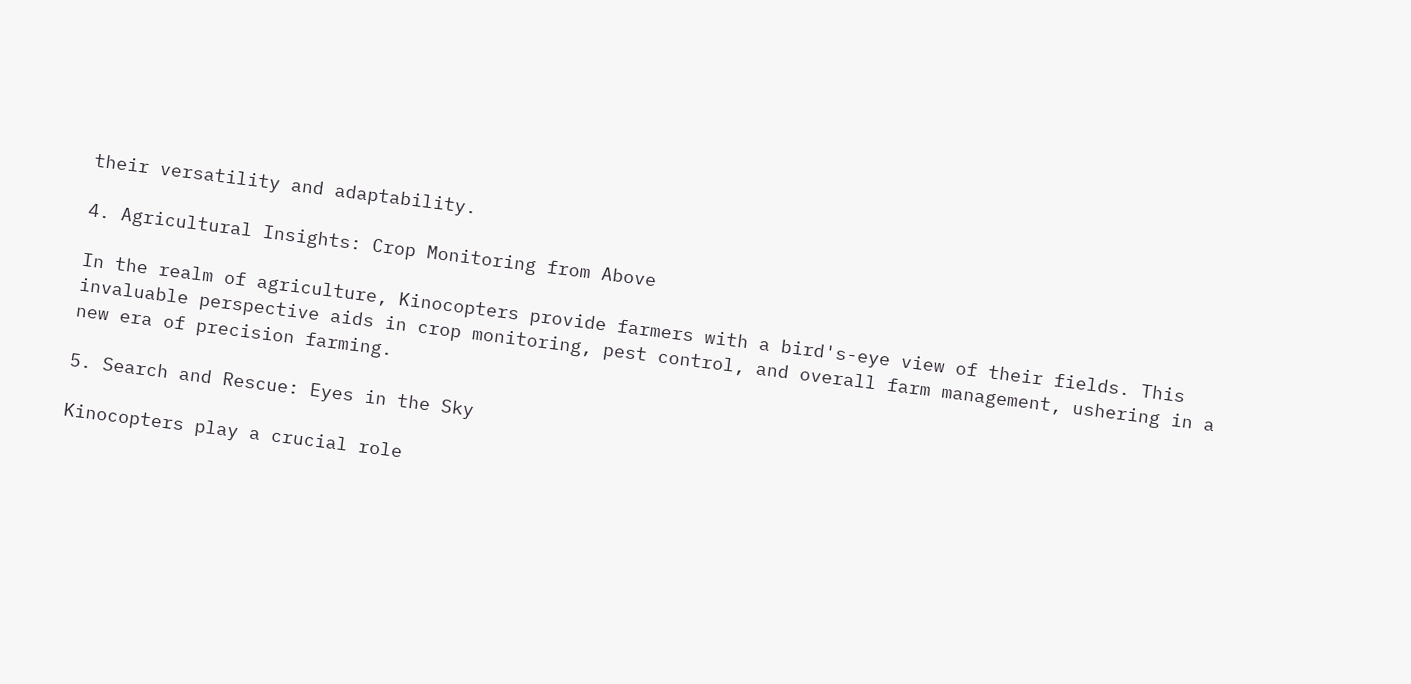their versatility and adaptability.

4. Agricultural Insights: Crop Monitoring from Above

In the realm of agriculture, Kinocopters provide farmers with a bird's-eye view of their fields. This invaluable perspective aids in crop monitoring, pest control, and overall farm management, ushering in a new era of precision farming.

5. Search and Rescue: Eyes in the Sky

Kinocopters play a crucial role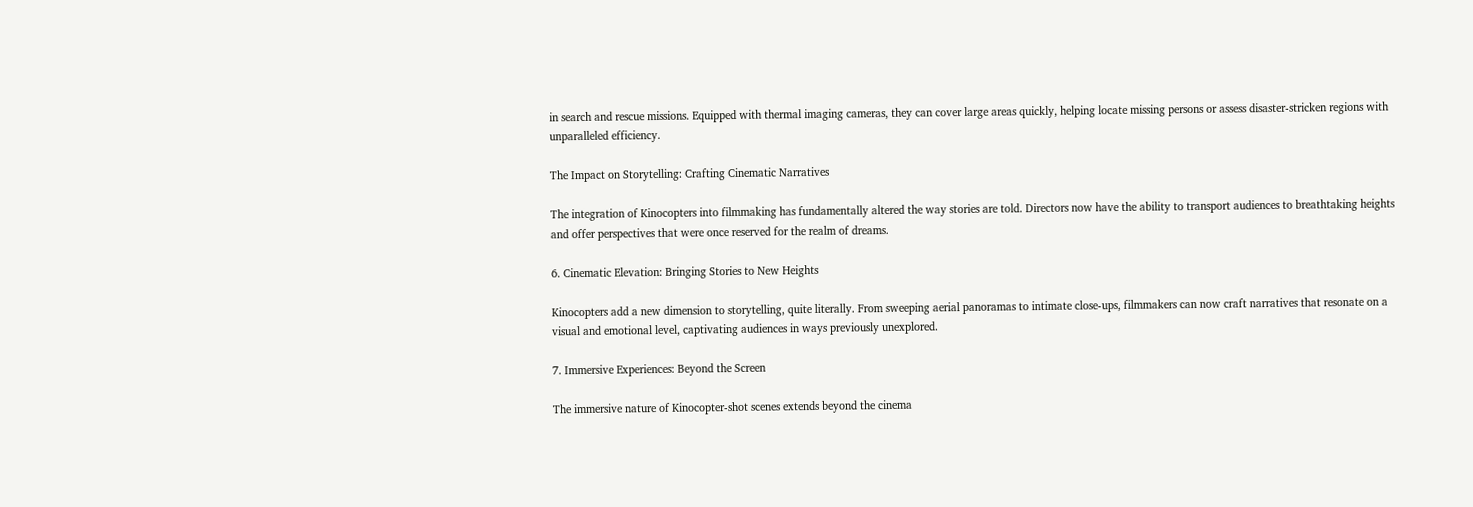in search and rescue missions. Equipped with thermal imaging cameras, they can cover large areas quickly, helping locate missing persons or assess disaster-stricken regions with unparalleled efficiency.

The Impact on Storytelling: Crafting Cinematic Narratives

The integration of Kinocopters into filmmaking has fundamentally altered the way stories are told. Directors now have the ability to transport audiences to breathtaking heights and offer perspectives that were once reserved for the realm of dreams.

6. Cinematic Elevation: Bringing Stories to New Heights

Kinocopters add a new dimension to storytelling, quite literally. From sweeping aerial panoramas to intimate close-ups, filmmakers can now craft narratives that resonate on a visual and emotional level, captivating audiences in ways previously unexplored.

7. Immersive Experiences: Beyond the Screen

The immersive nature of Kinocopter-shot scenes extends beyond the cinema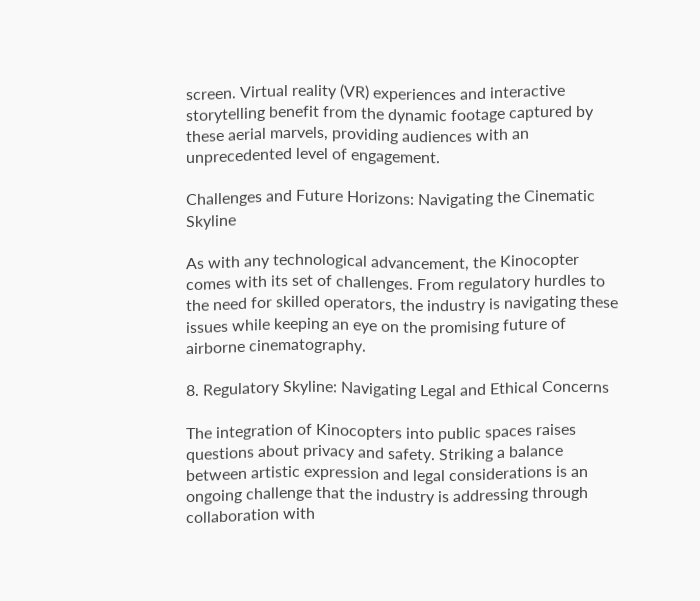screen. Virtual reality (VR) experiences and interactive storytelling benefit from the dynamic footage captured by these aerial marvels, providing audiences with an unprecedented level of engagement.

Challenges and Future Horizons: Navigating the Cinematic Skyline

As with any technological advancement, the Kinocopter comes with its set of challenges. From regulatory hurdles to the need for skilled operators, the industry is navigating these issues while keeping an eye on the promising future of airborne cinematography.

8. Regulatory Skyline: Navigating Legal and Ethical Concerns

The integration of Kinocopters into public spaces raises questions about privacy and safety. Striking a balance between artistic expression and legal considerations is an ongoing challenge that the industry is addressing through collaboration with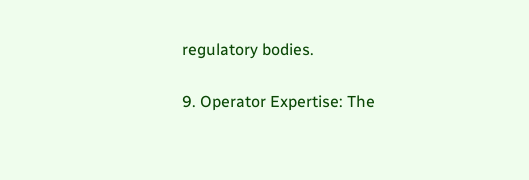regulatory bodies.

9. Operator Expertise: The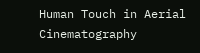Human Touch in Aerial Cinematography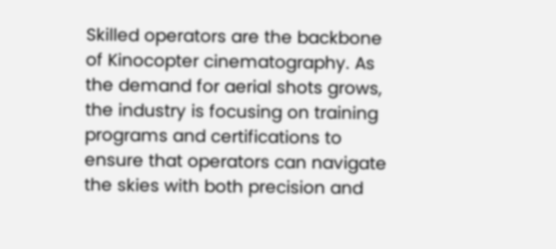Skilled operators are the backbone of Kinocopter cinematography. As the demand for aerial shots grows, the industry is focusing on training programs and certifications to ensure that operators can navigate the skies with both precision and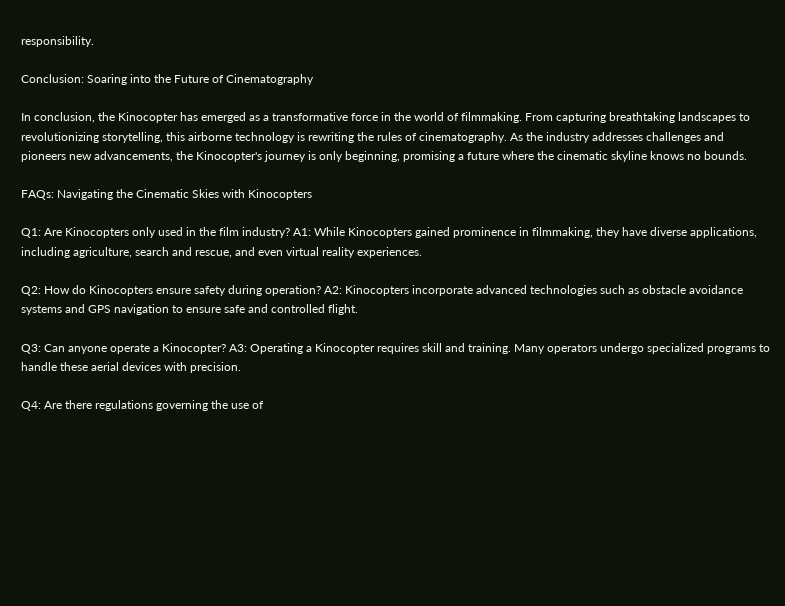responsibility.

Conclusion: Soaring into the Future of Cinematography

In conclusion, the Kinocopter has emerged as a transformative force in the world of filmmaking. From capturing breathtaking landscapes to revolutionizing storytelling, this airborne technology is rewriting the rules of cinematography. As the industry addresses challenges and pioneers new advancements, the Kinocopter's journey is only beginning, promising a future where the cinematic skyline knows no bounds.

FAQs: Navigating the Cinematic Skies with Kinocopters

Q1: Are Kinocopters only used in the film industry? A1: While Kinocopters gained prominence in filmmaking, they have diverse applications, including agriculture, search and rescue, and even virtual reality experiences.

Q2: How do Kinocopters ensure safety during operation? A2: Kinocopters incorporate advanced technologies such as obstacle avoidance systems and GPS navigation to ensure safe and controlled flight.

Q3: Can anyone operate a Kinocopter? A3: Operating a Kinocopter requires skill and training. Many operators undergo specialized programs to handle these aerial devices with precision.

Q4: Are there regulations governing the use of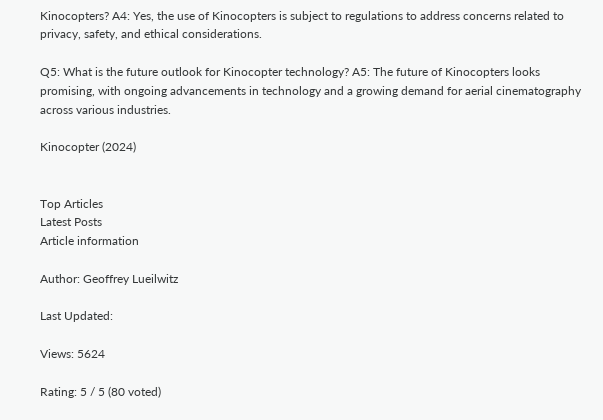Kinocopters? A4: Yes, the use of Kinocopters is subject to regulations to address concerns related to privacy, safety, and ethical considerations.

Q5: What is the future outlook for Kinocopter technology? A5: The future of Kinocopters looks promising, with ongoing advancements in technology and a growing demand for aerial cinematography across various industries.

Kinocopter (2024)


Top Articles
Latest Posts
Article information

Author: Geoffrey Lueilwitz

Last Updated:

Views: 5624

Rating: 5 / 5 (80 voted)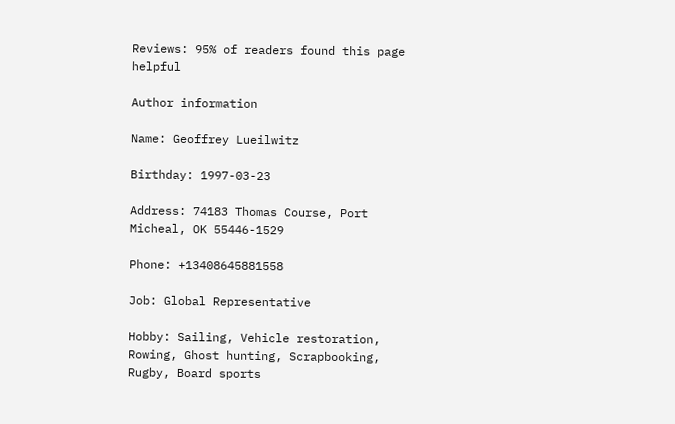Reviews: 95% of readers found this page helpful

Author information

Name: Geoffrey Lueilwitz

Birthday: 1997-03-23

Address: 74183 Thomas Course, Port Micheal, OK 55446-1529

Phone: +13408645881558

Job: Global Representative

Hobby: Sailing, Vehicle restoration, Rowing, Ghost hunting, Scrapbooking, Rugby, Board sports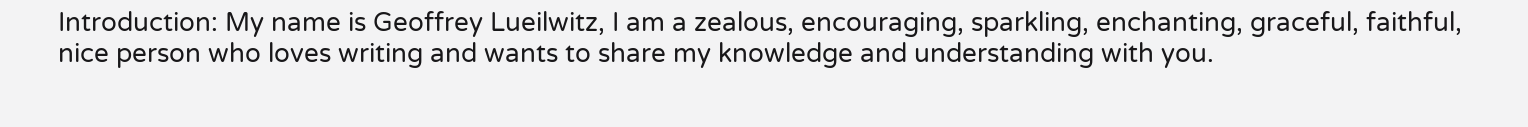Introduction: My name is Geoffrey Lueilwitz, I am a zealous, encouraging, sparkling, enchanting, graceful, faithful, nice person who loves writing and wants to share my knowledge and understanding with you.